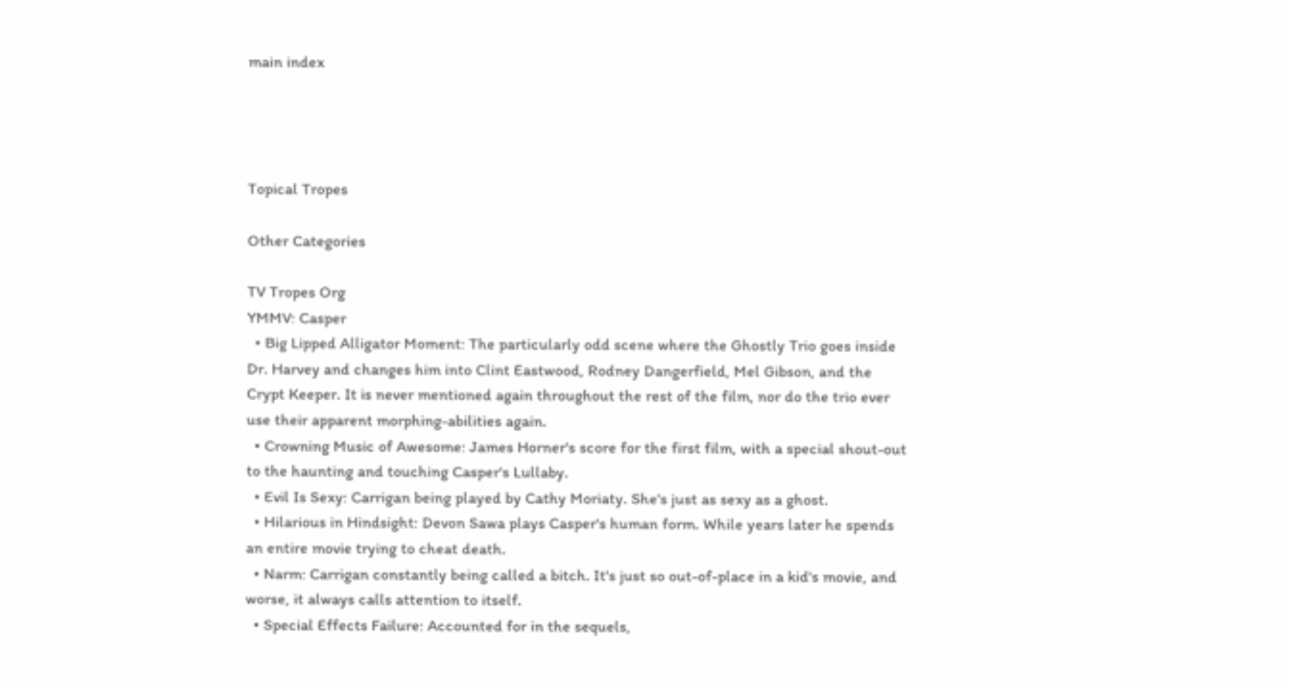main index




Topical Tropes

Other Categories

TV Tropes Org
YMMV: Casper
  • Big Lipped Alligator Moment: The particularly odd scene where the Ghostly Trio goes inside Dr. Harvey and changes him into Clint Eastwood, Rodney Dangerfield, Mel Gibson, and the Crypt Keeper. It is never mentioned again throughout the rest of the film, nor do the trio ever use their apparent morphing-abilities again.
  • Crowning Music of Awesome: James Horner's score for the first film, with a special shout-out to the haunting and touching Casper's Lullaby.
  • Evil Is Sexy: Carrigan being played by Cathy Moriaty. She's just as sexy as a ghost.
  • Hilarious in Hindsight: Devon Sawa plays Casper's human form. While years later he spends an entire movie trying to cheat death.
  • Narm: Carrigan constantly being called a bitch. It's just so out-of-place in a kid's movie, and worse, it always calls attention to itself.
  • Special Effects Failure: Accounted for in the sequels,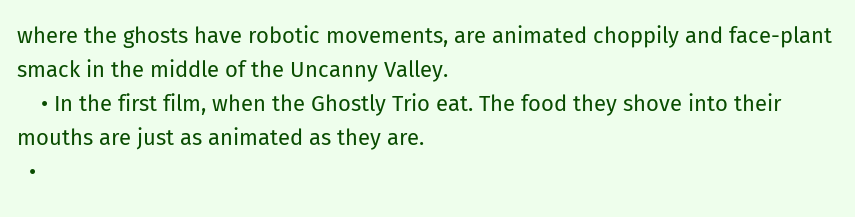where the ghosts have robotic movements, are animated choppily and face-plant smack in the middle of the Uncanny Valley.
    • In the first film, when the Ghostly Trio eat. The food they shove into their mouths are just as animated as they are.
  •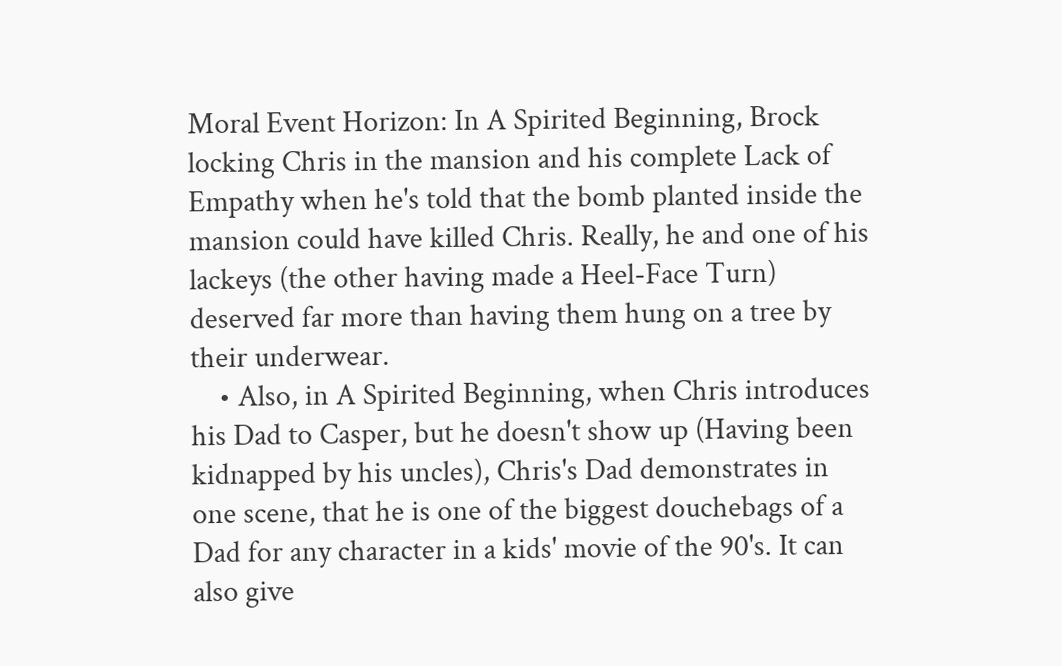Moral Event Horizon: In A Spirited Beginning, Brock locking Chris in the mansion and his complete Lack of Empathy when he's told that the bomb planted inside the mansion could have killed Chris. Really, he and one of his lackeys (the other having made a Heel-Face Turn) deserved far more than having them hung on a tree by their underwear.
    • Also, in A Spirited Beginning, when Chris introduces his Dad to Casper, but he doesn't show up (Having been kidnapped by his uncles), Chris's Dad demonstrates in one scene, that he is one of the biggest douchebags of a Dad for any character in a kids' movie of the 90's. It can also give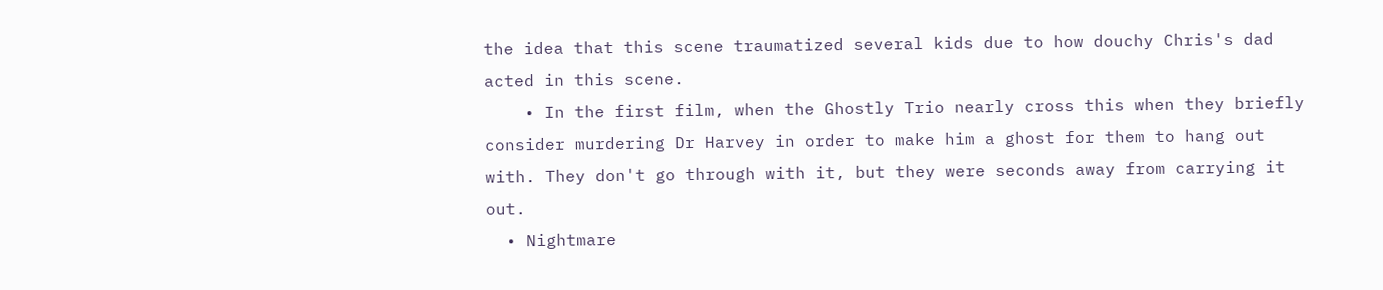the idea that this scene traumatized several kids due to how douchy Chris's dad acted in this scene.
    • In the first film, when the Ghostly Trio nearly cross this when they briefly consider murdering Dr Harvey in order to make him a ghost for them to hang out with. They don't go through with it, but they were seconds away from carrying it out.
  • Nightmare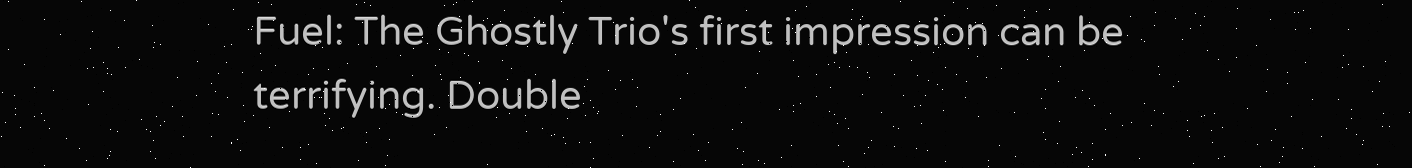Fuel: The Ghostly Trio's first impression can be terrifying. Double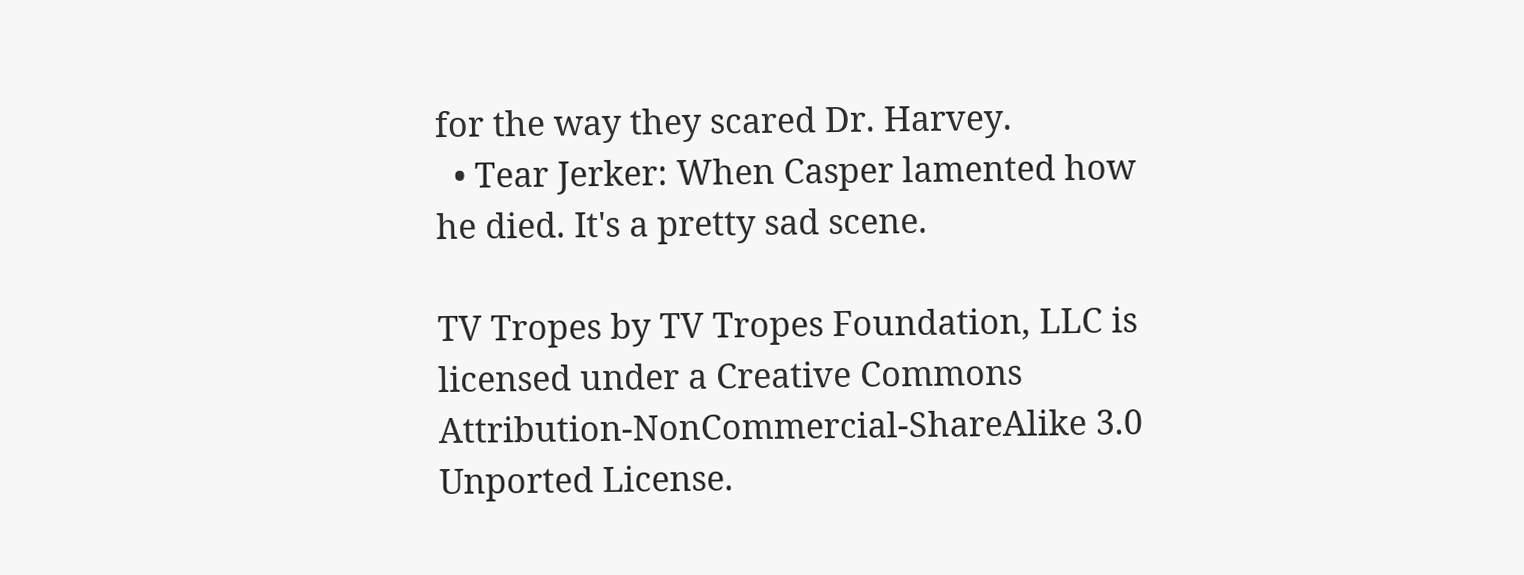for the way they scared Dr. Harvey.
  • Tear Jerker: When Casper lamented how he died. It's a pretty sad scene.

TV Tropes by TV Tropes Foundation, LLC is licensed under a Creative Commons Attribution-NonCommercial-ShareAlike 3.0 Unported License.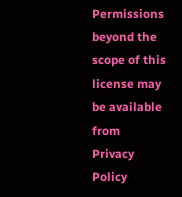Permissions beyond the scope of this license may be available from
Privacy Policy